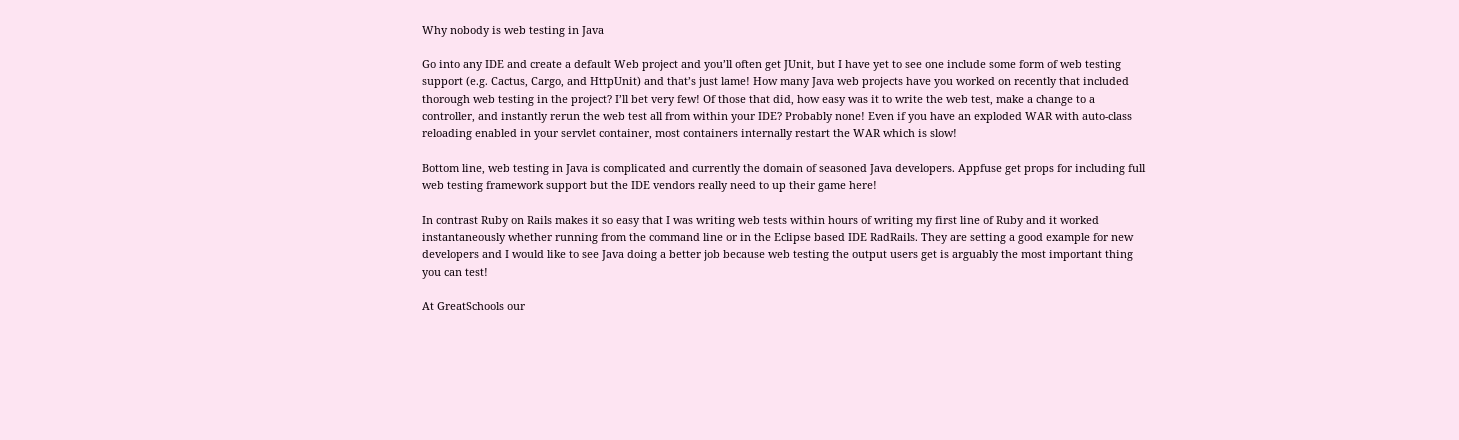Why nobody is web testing in Java

Go into any IDE and create a default Web project and you’ll often get JUnit, but I have yet to see one include some form of web testing support (e.g. Cactus, Cargo, and HttpUnit) and that’s just lame! How many Java web projects have you worked on recently that included thorough web testing in the project? I’ll bet very few! Of those that did, how easy was it to write the web test, make a change to a controller, and instantly rerun the web test all from within your IDE? Probably none! Even if you have an exploded WAR with auto-class reloading enabled in your servlet container, most containers internally restart the WAR which is slow!

Bottom line, web testing in Java is complicated and currently the domain of seasoned Java developers. Appfuse get props for including full web testing framework support but the IDE vendors really need to up their game here!

In contrast Ruby on Rails makes it so easy that I was writing web tests within hours of writing my first line of Ruby and it worked instantaneously whether running from the command line or in the Eclipse based IDE RadRails. They are setting a good example for new developers and I would like to see Java doing a better job because web testing the output users get is arguably the most important thing you can test!

At GreatSchools our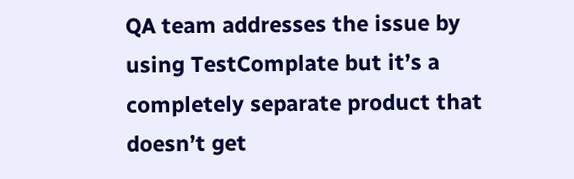QA team addresses the issue by using TestComplate but it’s a completely separate product that doesn’t get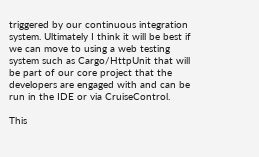triggered by our continuous integration system. Ultimately I think it will be best if we can move to using a web testing system such as Cargo/HttpUnit that will be part of our core project that the developers are engaged with and can be run in the IDE or via CruiseControl.

This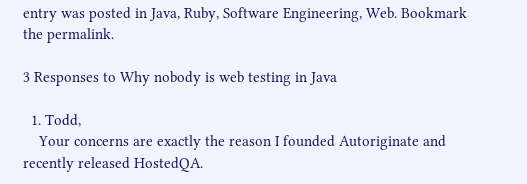entry was posted in Java, Ruby, Software Engineering, Web. Bookmark the permalink.

3 Responses to Why nobody is web testing in Java

  1. Todd,
    Your concerns are exactly the reason I founded Autoriginate and recently released HostedQA.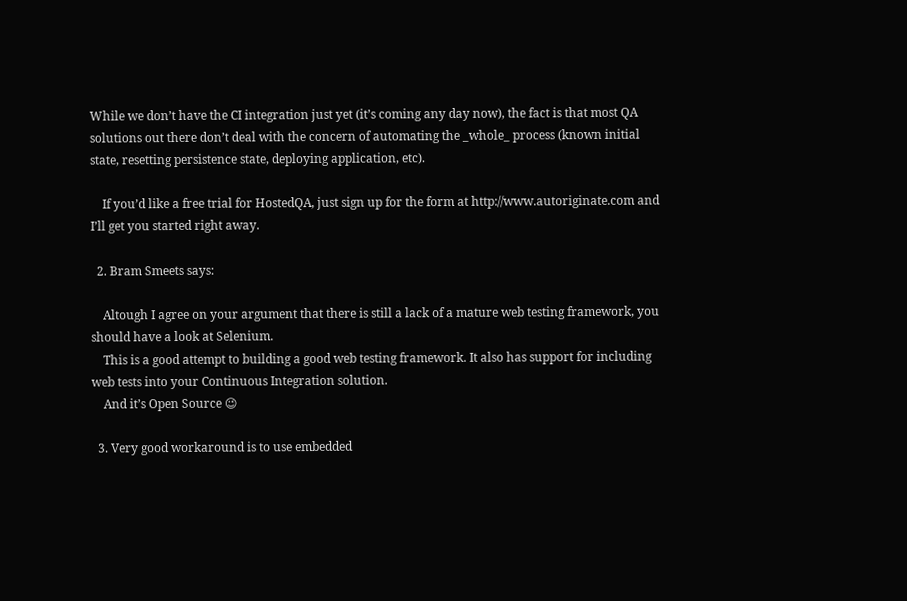While we don’t have the CI integration just yet (it’s coming any day now), the fact is that most QA solutions out there don’t deal with the concern of automating the _whole_ process (known initial state, resetting persistence state, deploying application, etc).

    If you’d like a free trial for HostedQA, just sign up for the form at http://www.autoriginate.com and I’ll get you started right away.

  2. Bram Smeets says:

    Altough I agree on your argument that there is still a lack of a mature web testing framework, you should have a look at Selenium.
    This is a good attempt to building a good web testing framework. It also has support for including web tests into your Continuous Integration solution.
    And it’s Open Source 😉

  3. Very good workaround is to use embedded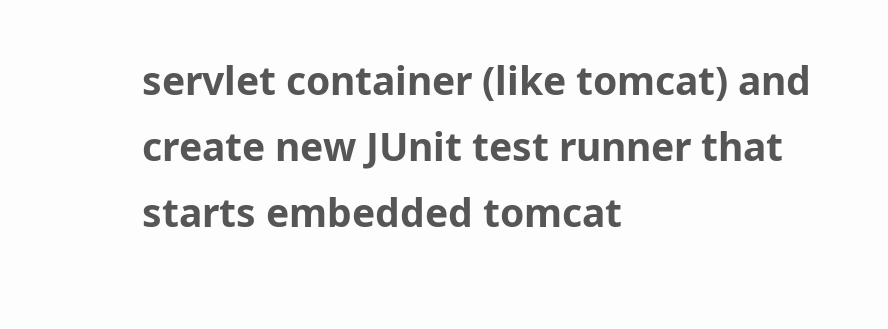servlet container (like tomcat) and create new JUnit test runner that starts embedded tomcat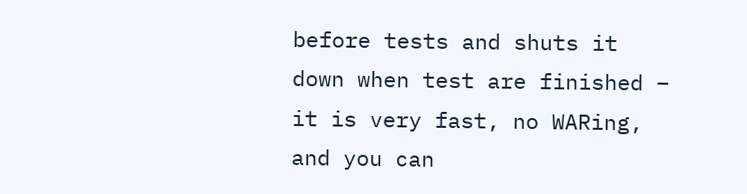before tests and shuts it down when test are finished – it is very fast, no WARing, and you can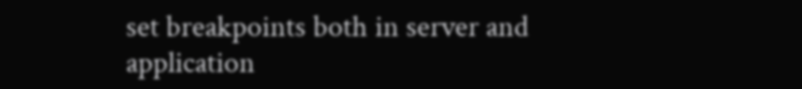set breakpoints both in server and application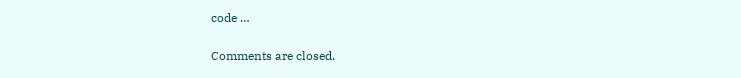code …

Comments are closed.